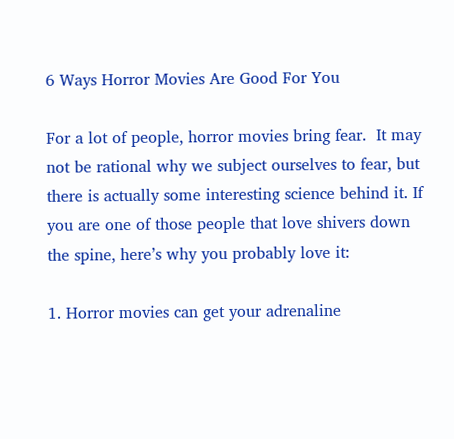6 Ways Horror Movies Are Good For You

For a lot of people, horror movies bring fear.  It may not be rational why we subject ourselves to fear, but there is actually some interesting science behind it. If you are one of those people that love shivers down the spine, here’s why you probably love it:

1. Horror movies can get your adrenaline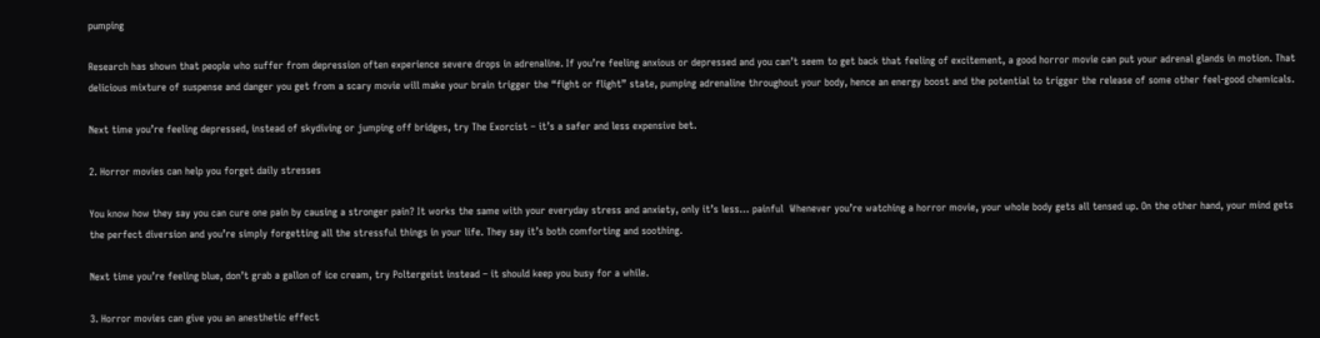pumping

Research has shown that people who suffer from depression often experience severe drops in adrenaline. If you’re feeling anxious or depressed and you can’t seem to get back that feeling of excitement, a good horror movie can put your adrenal glands in motion. That delicious mixture of suspense and danger you get from a scary movie will make your brain trigger the “fight or flight” state, pumping adrenaline throughout your body, hence an energy boost and the potential to trigger the release of some other feel-good chemicals.

Next time you’re feeling depressed, instead of skydiving or jumping off bridges, try The Exorcist – it’s a safer and less expensive bet.

2. Horror movies can help you forget daily stresses

You know how they say you can cure one pain by causing a stronger pain? It works the same with your everyday stress and anxiety, only it’s less… painful  Whenever you’re watching a horror movie, your whole body gets all tensed up. On the other hand, your mind gets the perfect diversion and you’re simply forgetting all the stressful things in your life. They say it’s both comforting and soothing.

Next time you’re feeling blue, don’t grab a gallon of ice cream, try Poltergeist instead – it should keep you busy for a while.

3. Horror movies can give you an anesthetic effect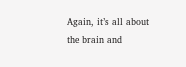Again, it’s all about the brain and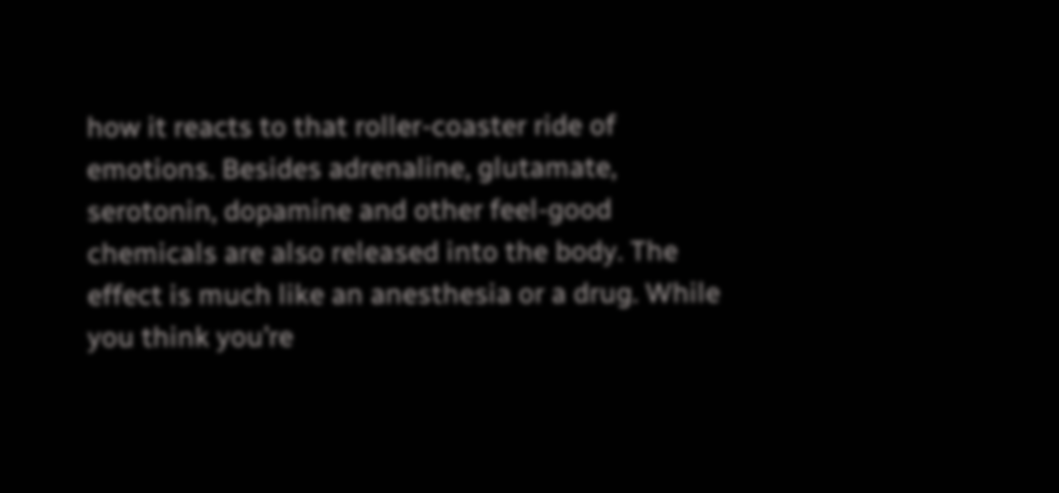how it reacts to that roller-coaster ride of emotions. Besides adrenaline, glutamate, serotonin, dopamine and other feel-good chemicals are also released into the body. The effect is much like an anesthesia or a drug. While you think you’re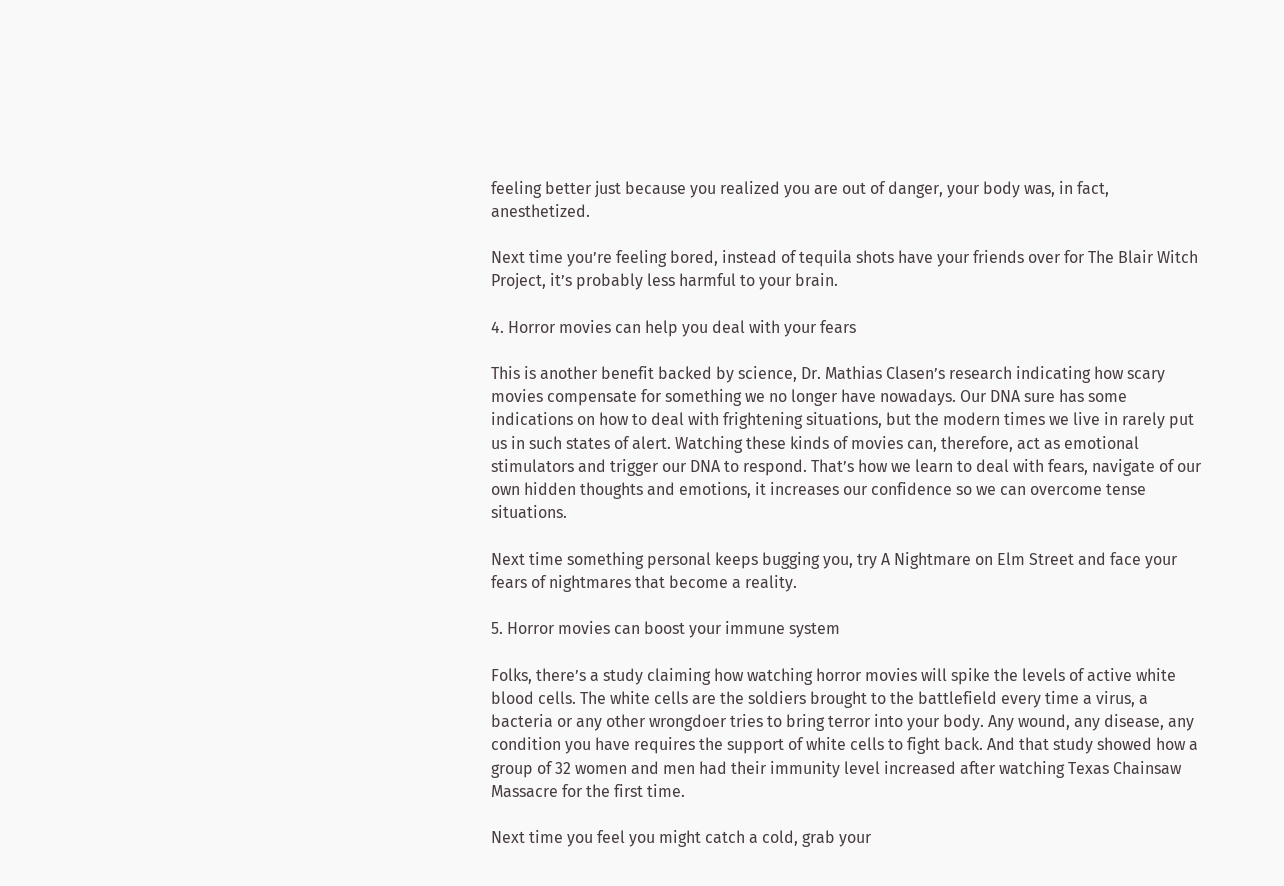feeling better just because you realized you are out of danger, your body was, in fact, anesthetized.

Next time you’re feeling bored, instead of tequila shots have your friends over for The Blair Witch Project, it’s probably less harmful to your brain.

4. Horror movies can help you deal with your fears

This is another benefit backed by science, Dr. Mathias Clasen’s research indicating how scary movies compensate for something we no longer have nowadays. Our DNA sure has some indications on how to deal with frightening situations, but the modern times we live in rarely put us in such states of alert. Watching these kinds of movies can, therefore, act as emotional stimulators and trigger our DNA to respond. That’s how we learn to deal with fears, navigate of our own hidden thoughts and emotions, it increases our confidence so we can overcome tense situations.

Next time something personal keeps bugging you, try A Nightmare on Elm Street and face your fears of nightmares that become a reality.

5. Horror movies can boost your immune system

Folks, there’s a study claiming how watching horror movies will spike the levels of active white blood cells. The white cells are the soldiers brought to the battlefield every time a virus, a bacteria or any other wrongdoer tries to bring terror into your body. Any wound, any disease, any condition you have requires the support of white cells to fight back. And that study showed how a group of 32 women and men had their immunity level increased after watching Texas Chainsaw Massacre for the first time.

Next time you feel you might catch a cold, grab your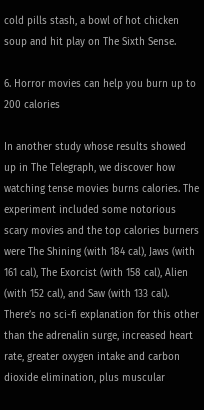cold pills stash, a bowl of hot chicken soup and hit play on The Sixth Sense.

6. Horror movies can help you burn up to 200 calories

In another study whose results showed up in The Telegraph, we discover how watching tense movies burns calories. The experiment included some notorious scary movies and the top calories burners were The Shining (with 184 cal), Jaws (with 161 cal), The Exorcist (with 158 cal), Alien (with 152 cal), and Saw (with 133 cal). There’s no sci-fi explanation for this other than the adrenalin surge, increased heart rate, greater oxygen intake and carbon dioxide elimination, plus muscular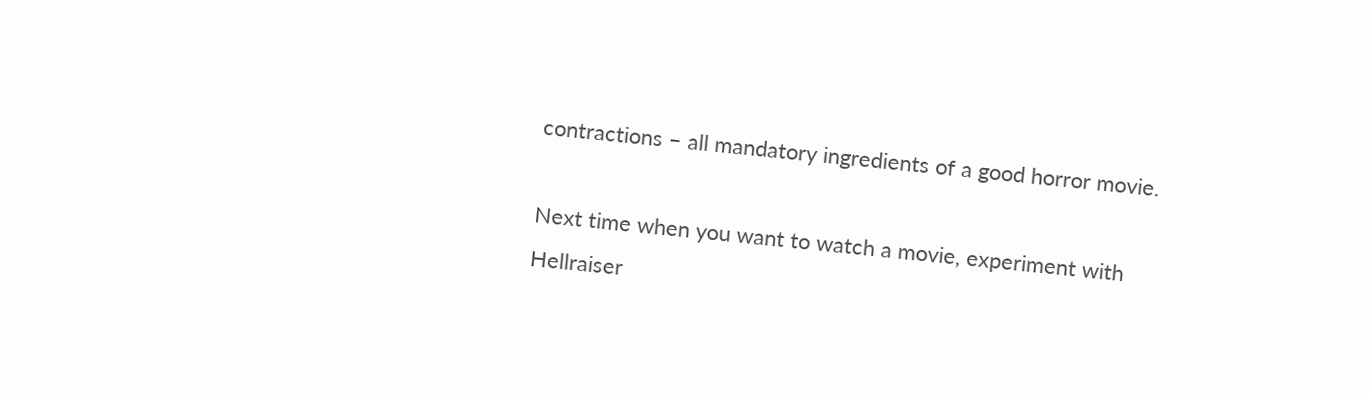contractions – all mandatory ingredients of a good horror movie.

Next time when you want to watch a movie, experiment with Hellraiser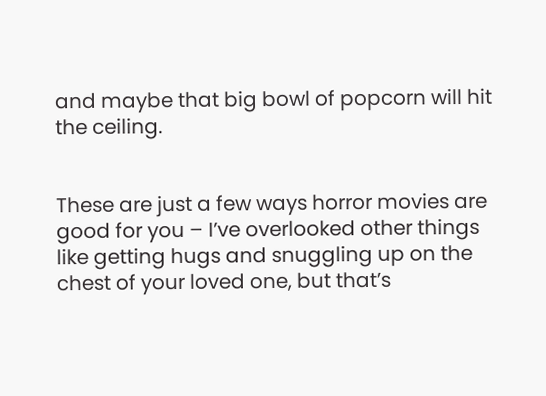and maybe that big bowl of popcorn will hit the ceiling.


These are just a few ways horror movies are good for you – I’ve overlooked other things like getting hugs and snuggling up on the chest of your loved one, but that’s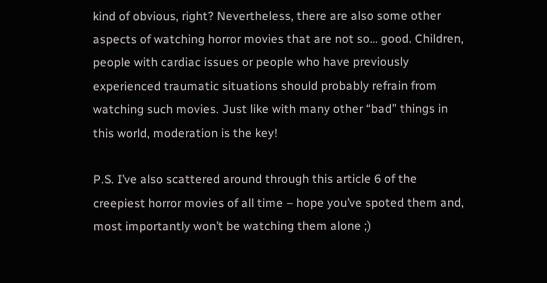kind of obvious, right? Nevertheless, there are also some other aspects of watching horror movies that are not so… good. Children, people with cardiac issues or people who have previously experienced traumatic situations should probably refrain from watching such movies. Just like with many other “bad” things in this world, moderation is the key!

P.S. I’ve also scattered around through this article 6 of the creepiest horror movies of all time – hope you’ve spoted them and, most importantly won’t be watching them alone ;)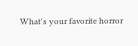What's your favorite horror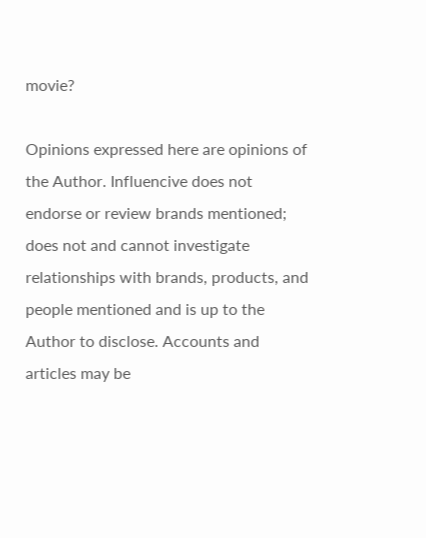movie?

Opinions expressed here are opinions of the Author. Influencive does not endorse or review brands mentioned; does not and cannot investigate relationships with brands, products, and people mentioned and is up to the Author to disclose. Accounts and articles may be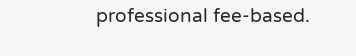professional fee-based.